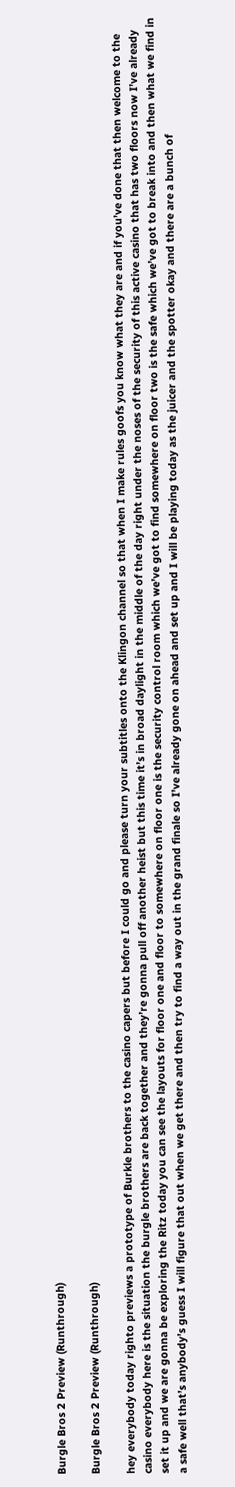Burgle Bros 2 Preview (Runthrough)

Burgle Bros 2 Preview (Runthrough)

hey everybody today righto previews a prototype of Burkle brothers to the casino capers but before I could go and please turn your subtitles onto the Klingon channel so that when I make rules goofs you know what they are and if you’ve done that then welcome to the casino everybody here is the situation the burgle brothers are back together and they’re gonna pull off another heist but this time it’s in broad daylight in the middle of the day right under the noses of the security of this active casino that has two floors now I’ve already set it up and we are gonna be exploring the Ritz today you can see the layouts for floor one and floor to somewhere on floor one is the security control room which we’ve got to find somewhere on floor two is the safe which we’ve got to break into and then what we find in a safe well that’s anybody’s guess I will figure that out when we get there and then try to find a way out in the grand finale so I’ve already gone on ahead and set up and I will be playing today as the juicer and the spotter okay and there are a bunch of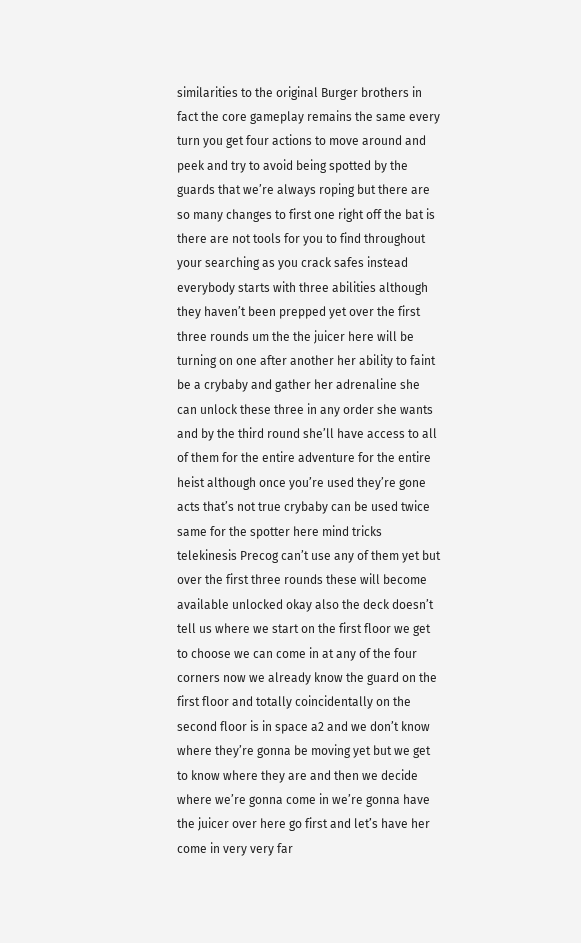similarities to the original Burger brothers in fact the core gameplay remains the same every turn you get four actions to move around and peek and try to avoid being spotted by the guards that we’re always roping but there are so many changes to first one right off the bat is there are not tools for you to find throughout your searching as you crack safes instead everybody starts with three abilities although they haven’t been prepped yet over the first three rounds um the the juicer here will be turning on one after another her ability to faint be a crybaby and gather her adrenaline she can unlock these three in any order she wants and by the third round she’ll have access to all of them for the entire adventure for the entire heist although once you’re used they’re gone acts that’s not true crybaby can be used twice same for the spotter here mind tricks telekinesis Precog can’t use any of them yet but over the first three rounds these will become available unlocked okay also the deck doesn’t tell us where we start on the first floor we get to choose we can come in at any of the four corners now we already know the guard on the first floor and totally coincidentally on the second floor is in space a2 and we don’t know where they’re gonna be moving yet but we get to know where they are and then we decide where we’re gonna come in we’re gonna have the juicer over here go first and let’s have her come in very very far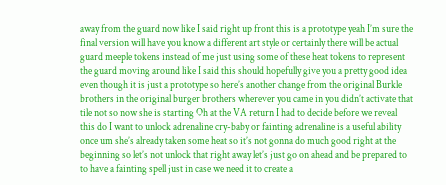away from the guard now like I said right up front this is a prototype yeah I’m sure the final version will have you know a different art style or certainly there will be actual guard meeple tokens instead of me just using some of these heat tokens to represent the guard moving around like I said this should hopefully give you a pretty good idea even though it is just a prototype so here’s another change from the original Burkle brothers in the original burger brothers wherever you came in you didn’t activate that tile not so now she is starting Oh at the VA return I had to decide before we reveal this do I want to unlock adrenaline cry-baby or fainting adrenaline is a useful ability once um she’s already taken some heat so it’s not gonna do much good right at the beginning so let’s not unlock that right away let’s just go on ahead and be prepared to to have a fainting spell just in case we need it to create a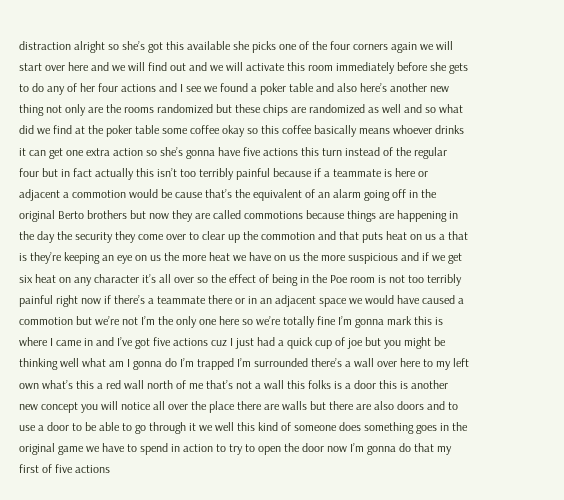distraction alright so she’s got this available she picks one of the four corners again we will start over here and we will find out and we will activate this room immediately before she gets to do any of her four actions and I see we found a poker table and also here’s another new thing not only are the rooms randomized but these chips are randomized as well and so what did we find at the poker table some coffee okay so this coffee basically means whoever drinks it can get one extra action so she’s gonna have five actions this turn instead of the regular four but in fact actually this isn’t too terribly painful because if a teammate is here or adjacent a commotion would be cause that’s the equivalent of an alarm going off in the original Berto brothers but now they are called commotions because things are happening in the day the security they come over to clear up the commotion and that puts heat on us a that is they’re keeping an eye on us the more heat we have on us the more suspicious and if we get six heat on any character it’s all over so the effect of being in the Poe room is not too terribly painful right now if there’s a teammate there or in an adjacent space we would have caused a commotion but we’re not I’m the only one here so we’re totally fine I’m gonna mark this is where I came in and I’ve got five actions cuz I just had a quick cup of joe but you might be thinking well what am I gonna do I’m trapped I’m surrounded there’s a wall over here to my left own what’s this a red wall north of me that’s not a wall this folks is a door this is another new concept you will notice all over the place there are walls but there are also doors and to use a door to be able to go through it we well this kind of someone does something goes in the original game we have to spend in action to try to open the door now I’m gonna do that my first of five actions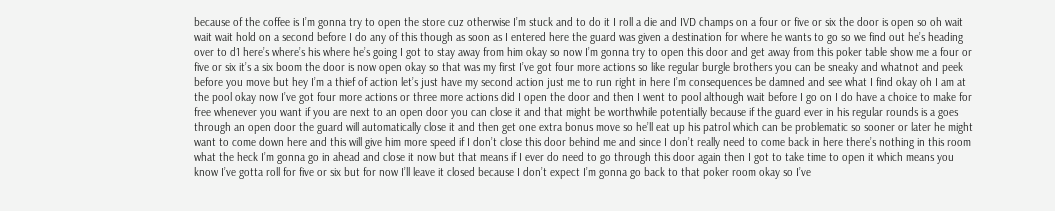because of the coffee is I’m gonna try to open the store cuz otherwise I’m stuck and to do it I roll a die and IVD champs on a four or five or six the door is open so oh wait wait wait hold on a second before I do any of this though as soon as I entered here the guard was given a destination for where he wants to go so we find out he’s heading over to d1 here’s where’s his where he’s going I got to stay away from him okay so now I’m gonna try to open this door and get away from this poker table show me a four or five or six it’s a six boom the door is now open okay so that was my first I’ve got four more actions so like regular burgle brothers you can be sneaky and whatnot and peek before you move but hey I’m a thief of action let’s just have my second action just me to run right in here I’m consequences be damned and see what I find okay oh I am at the pool okay now I’ve got four more actions or three more actions did I open the door and then I went to pool although wait before I go on I do have a choice to make for free whenever you want if you are next to an open door you can close it and that might be worthwhile potentially because if the guard ever in his regular rounds is a goes through an open door the guard will automatically close it and then get one extra bonus move so he’ll eat up his patrol which can be problematic so sooner or later he might want to come down here and this will give him more speed if I don’t close this door behind me and since I don’t really need to come back in here there’s nothing in this room what the heck I’m gonna go in ahead and close it now but that means if I ever do need to go through this door again then I got to take time to open it which means you know I’ve gotta roll for five or six but for now I’ll leave it closed because I don’t expect I’m gonna go back to that poker room okay so I’ve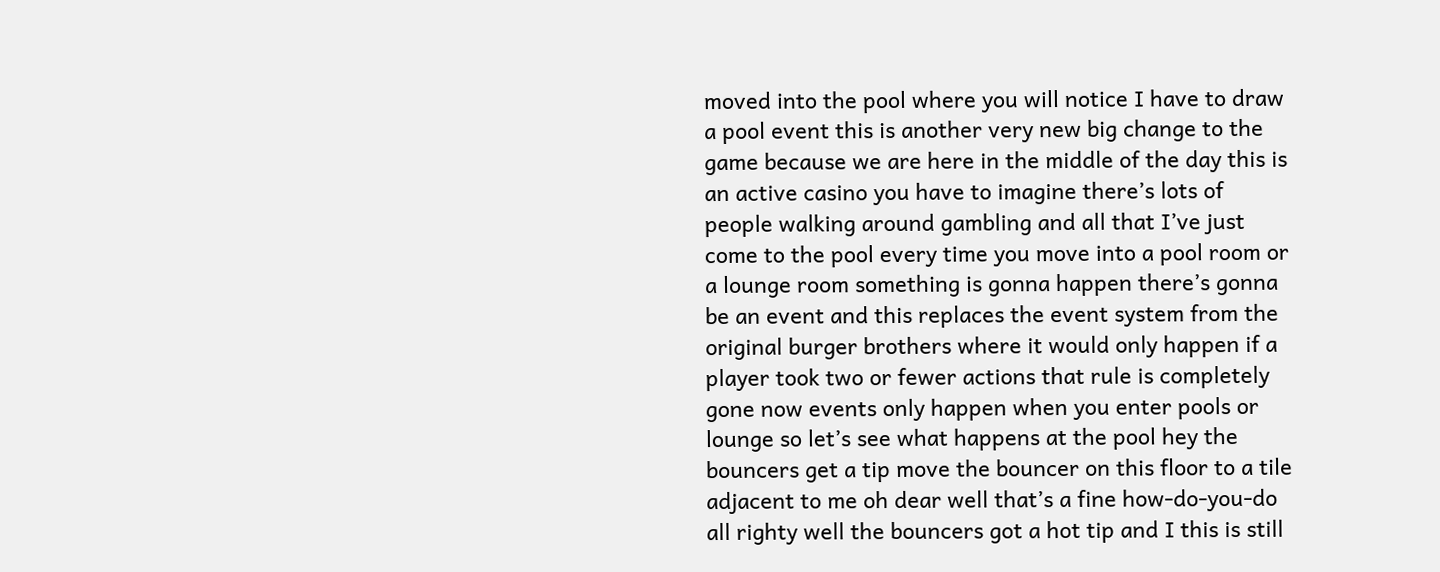moved into the pool where you will notice I have to draw a pool event this is another very new big change to the game because we are here in the middle of the day this is an active casino you have to imagine there’s lots of people walking around gambling and all that I’ve just come to the pool every time you move into a pool room or a lounge room something is gonna happen there’s gonna be an event and this replaces the event system from the original burger brothers where it would only happen if a player took two or fewer actions that rule is completely gone now events only happen when you enter pools or lounge so let’s see what happens at the pool hey the bouncers get a tip move the bouncer on this floor to a tile adjacent to me oh dear well that’s a fine how-do-you-do all righty well the bouncers got a hot tip and I this is still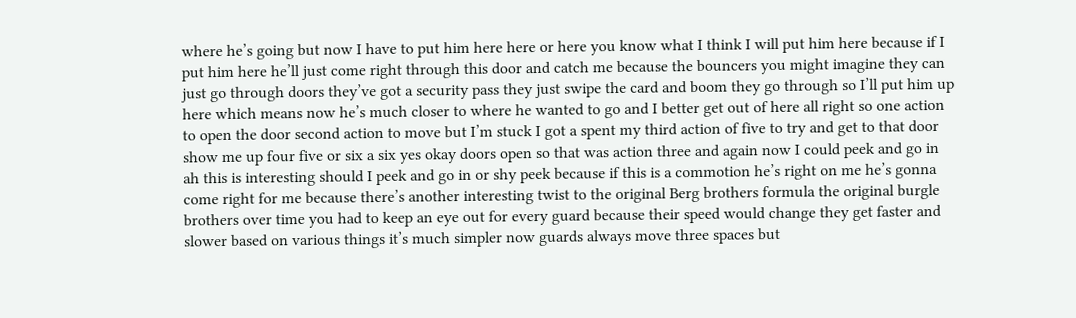where he’s going but now I have to put him here here or here you know what I think I will put him here because if I put him here he’ll just come right through this door and catch me because the bouncers you might imagine they can just go through doors they’ve got a security pass they just swipe the card and boom they go through so I’ll put him up here which means now he’s much closer to where he wanted to go and I better get out of here all right so one action to open the door second action to move but I’m stuck I got a spent my third action of five to try and get to that door show me up four five or six a six yes okay doors open so that was action three and again now I could peek and go in ah this is interesting should I peek and go in or shy peek because if this is a commotion he’s right on me he’s gonna come right for me because there’s another interesting twist to the original Berg brothers formula the original burgle brothers over time you had to keep an eye out for every guard because their speed would change they get faster and slower based on various things it’s much simpler now guards always move three spaces but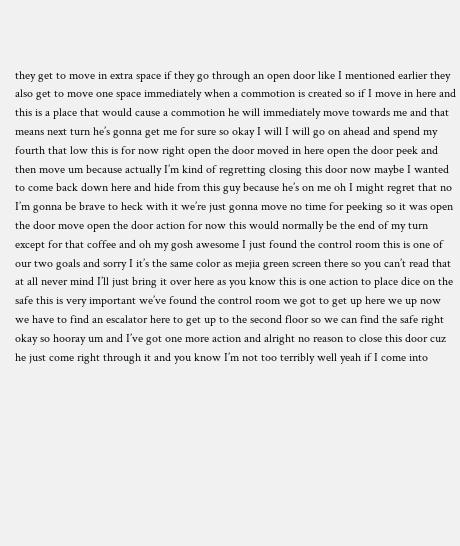they get to move in extra space if they go through an open door like I mentioned earlier they also get to move one space immediately when a commotion is created so if I move in here and this is a place that would cause a commotion he will immediately move towards me and that means next turn he’s gonna get me for sure so okay I will I will go on ahead and spend my fourth that low this is for now right open the door moved in here open the door peek and then move um because actually I’m kind of regretting closing this door now maybe I wanted to come back down here and hide from this guy because he’s on me oh I might regret that no I’m gonna be brave to heck with it we’re just gonna move no time for peeking so it was open the door move open the door action for now this would normally be the end of my turn except for that coffee and oh my gosh awesome I just found the control room this is one of our two goals and sorry I it’s the same color as mejia green screen there so you can’t read that at all never mind I’ll just bring it over here as you know this is one action to place dice on the safe this is very important we’ve found the control room we got to get up here we up now we have to find an escalator here to get up to the second floor so we can find the safe right okay so hooray um and I’ve got one more action and alright no reason to close this door cuz he just come right through it and you know I’m not too terribly well yeah if I come into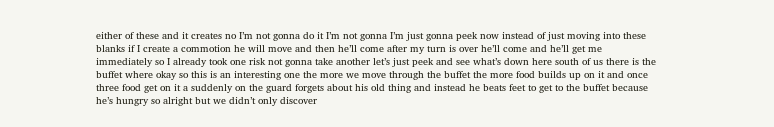either of these and it creates no I’m not gonna do it I’m not gonna I’m just gonna peek now instead of just moving into these blanks if I create a commotion he will move and then he’ll come after my turn is over he’ll come and he’ll get me immediately so I already took one risk not gonna take another let’s just peek and see what’s down here south of us there is the buffet where okay so this is an interesting one the more we move through the buffet the more food builds up on it and once three food get on it a suddenly on the guard forgets about his old thing and instead he beats feet to get to the buffet because he’s hungry so alright but we didn’t only discover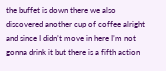the buffet is down there we also discovered another cup of coffee alright and since I didn’t move in here I’m not gonna drink it but there is a fifth action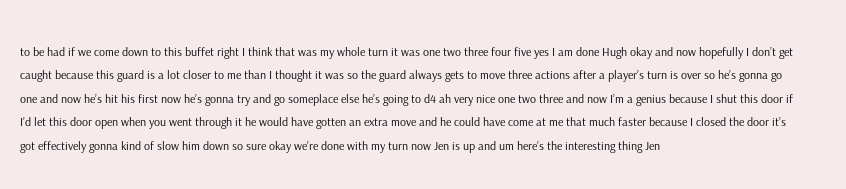to be had if we come down to this buffet right I think that was my whole turn it was one two three four five yes I am done Hugh okay and now hopefully I don’t get caught because this guard is a lot closer to me than I thought it was so the guard always gets to move three actions after a player’s turn is over so he’s gonna go one and now he’s hit his first now he’s gonna try and go someplace else he’s going to d4 ah very nice one two three and now I’m a genius because I shut this door if I’d let this door open when you went through it he would have gotten an extra move and he could have come at me that much faster because I closed the door it’s got effectively gonna kind of slow him down so sure okay we’re done with my turn now Jen is up and um here’s the interesting thing Jen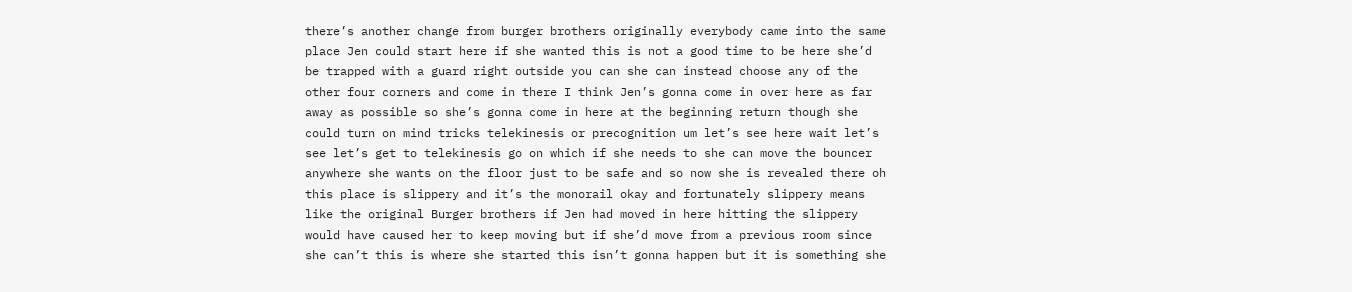there’s another change from burger brothers originally everybody came into the same place Jen could start here if she wanted this is not a good time to be here she’d be trapped with a guard right outside you can she can instead choose any of the other four corners and come in there I think Jen’s gonna come in over here as far away as possible so she’s gonna come in here at the beginning return though she could turn on mind tricks telekinesis or precognition um let’s see here wait let’s see let’s get to telekinesis go on which if she needs to she can move the bouncer anywhere she wants on the floor just to be safe and so now she is revealed there oh this place is slippery and it’s the monorail okay and fortunately slippery means like the original Burger brothers if Jen had moved in here hitting the slippery would have caused her to keep moving but if she’d move from a previous room since she can’t this is where she started this isn’t gonna happen but it is something she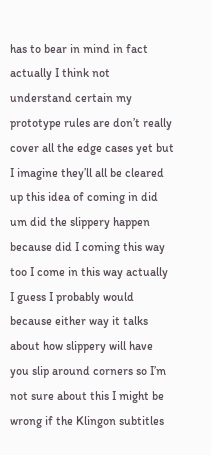has to bear in mind in fact actually I think not understand certain my prototype rules are don’t really cover all the edge cases yet but I imagine they’ll all be cleared up this idea of coming in did um did the slippery happen because did I coming this way too I come in this way actually I guess I probably would because either way it talks about how slippery will have you slip around corners so I’m not sure about this I might be wrong if the Klingon subtitles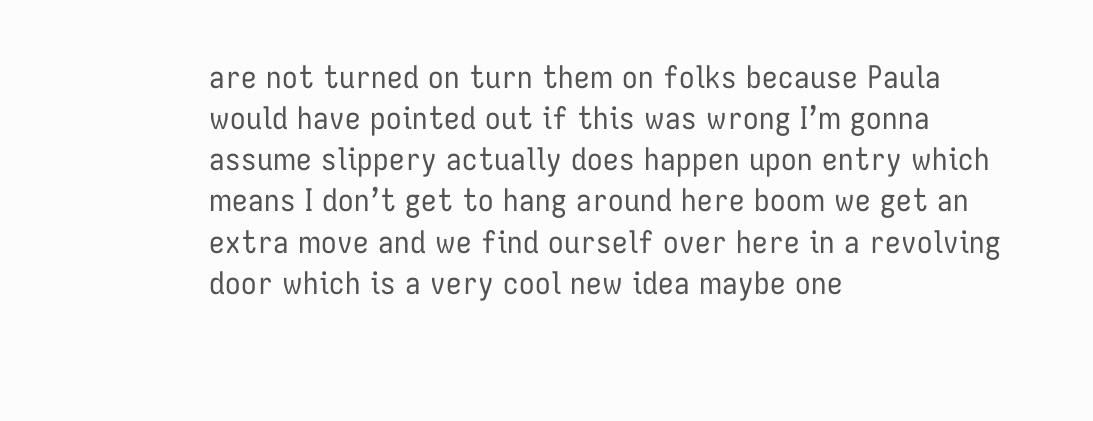are not turned on turn them on folks because Paula would have pointed out if this was wrong I’m gonna assume slippery actually does happen upon entry which means I don’t get to hang around here boom we get an extra move and we find ourself over here in a revolving door which is a very cool new idea maybe one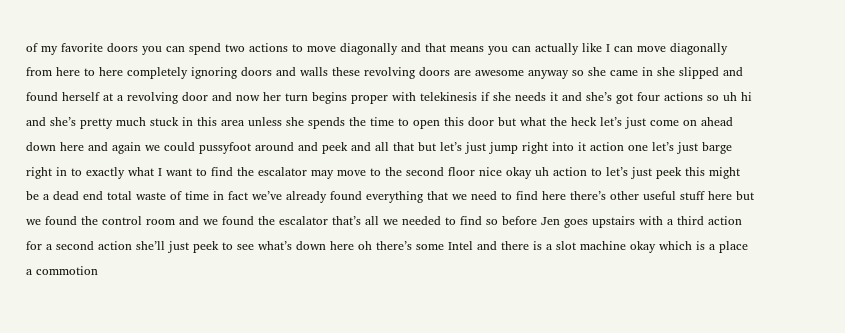of my favorite doors you can spend two actions to move diagonally and that means you can actually like I can move diagonally from here to here completely ignoring doors and walls these revolving doors are awesome anyway so she came in she slipped and found herself at a revolving door and now her turn begins proper with telekinesis if she needs it and she’s got four actions so uh hi and she’s pretty much stuck in this area unless she spends the time to open this door but what the heck let’s just come on ahead down here and again we could pussyfoot around and peek and all that but let’s just jump right into it action one let’s just barge right in to exactly what I want to find the escalator may move to the second floor nice okay uh action to let’s just peek this might be a dead end total waste of time in fact we’ve already found everything that we need to find here there’s other useful stuff here but we found the control room and we found the escalator that’s all we needed to find so before Jen goes upstairs with a third action for a second action she’ll just peek to see what’s down here oh there’s some Intel and there is a slot machine okay which is a place a commotion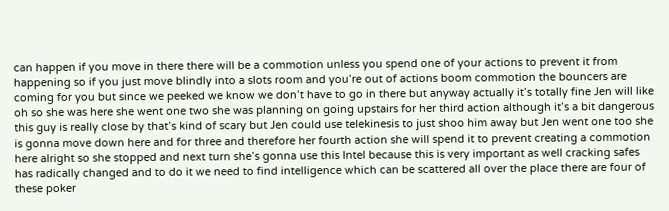can happen if you move in there there will be a commotion unless you spend one of your actions to prevent it from happening so if you just move blindly into a slots room and you’re out of actions boom commotion the bouncers are coming for you but since we peeked we know we don’t have to go in there but anyway actually it’s totally fine Jen will like oh so she was here she went one two she was planning on going upstairs for her third action although it’s a bit dangerous this guy is really close by that’s kind of scary but Jen could use telekinesis to just shoo him away but Jen went one too she is gonna move down here and for three and therefore her fourth action she will spend it to prevent creating a commotion here alright so she stopped and next turn she’s gonna use this Intel because this is very important as well cracking safes has radically changed and to do it we need to find intelligence which can be scattered all over the place there are four of these poker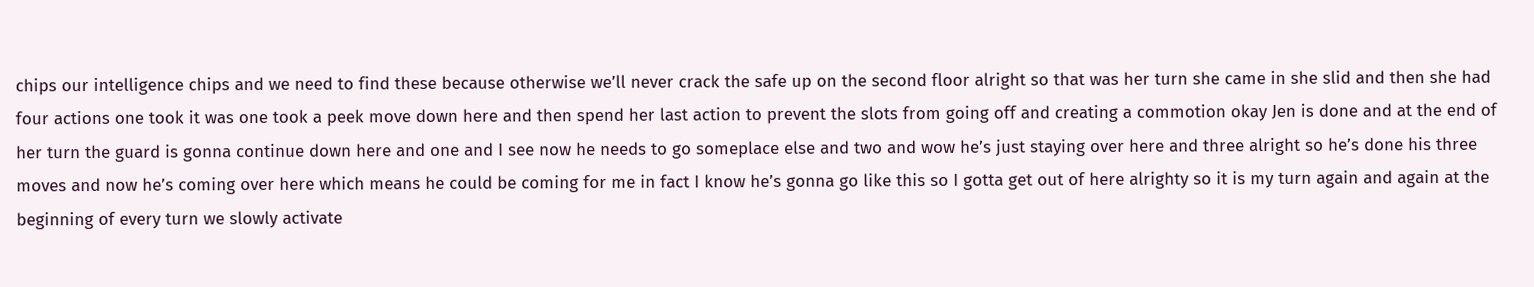chips our intelligence chips and we need to find these because otherwise we’ll never crack the safe up on the second floor alright so that was her turn she came in she slid and then she had four actions one took it was one took a peek move down here and then spend her last action to prevent the slots from going off and creating a commotion okay Jen is done and at the end of her turn the guard is gonna continue down here and one and I see now he needs to go someplace else and two and wow he’s just staying over here and three alright so he’s done his three moves and now he’s coming over here which means he could be coming for me in fact I know he’s gonna go like this so I gotta get out of here alrighty so it is my turn again and again at the beginning of every turn we slowly activate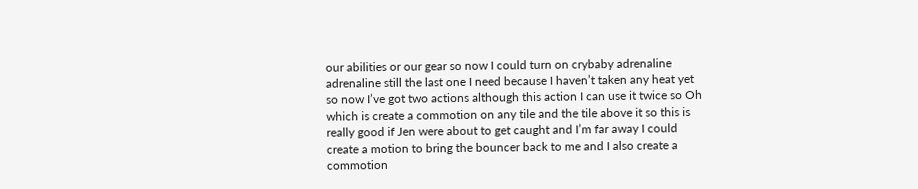our abilities or our gear so now I could turn on crybaby adrenaline adrenaline still the last one I need because I haven’t taken any heat yet so now I’ve got two actions although this action I can use it twice so Oh which is create a commotion on any tile and the tile above it so this is really good if Jen were about to get caught and I’m far away I could create a motion to bring the bouncer back to me and I also create a commotion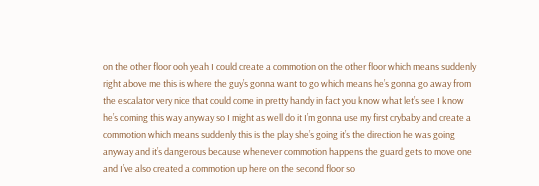on the other floor ooh yeah I could create a commotion on the other floor which means suddenly right above me this is where the guy’s gonna want to go which means he’s gonna go away from the escalator very nice that could come in pretty handy in fact you know what let’s see I know he’s coming this way anyway so I might as well do it I’m gonna use my first crybaby and create a commotion which means suddenly this is the play she’s going it’s the direction he was going anyway and it’s dangerous because whenever commotion happens the guard gets to move one and I’ve also created a commotion up here on the second floor so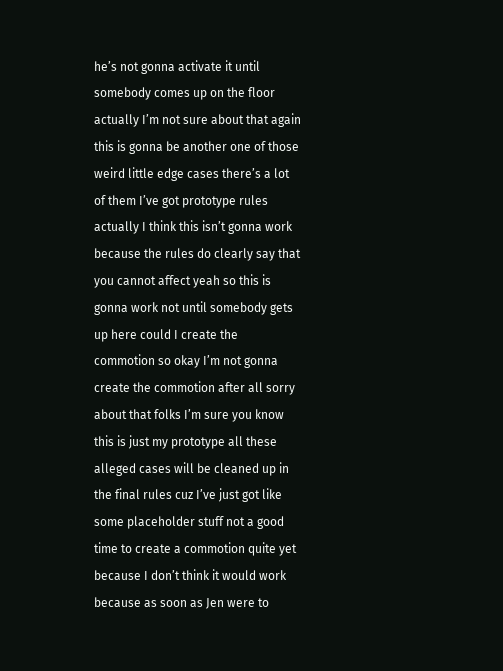he’s not gonna activate it until somebody comes up on the floor actually I’m not sure about that again this is gonna be another one of those weird little edge cases there’s a lot of them I’ve got prototype rules actually I think this isn’t gonna work because the rules do clearly say that you cannot affect yeah so this is gonna work not until somebody gets up here could I create the commotion so okay I’m not gonna create the commotion after all sorry about that folks I’m sure you know this is just my prototype all these alleged cases will be cleaned up in the final rules cuz I’ve just got like some placeholder stuff not a good time to create a commotion quite yet because I don’t think it would work because as soon as Jen were to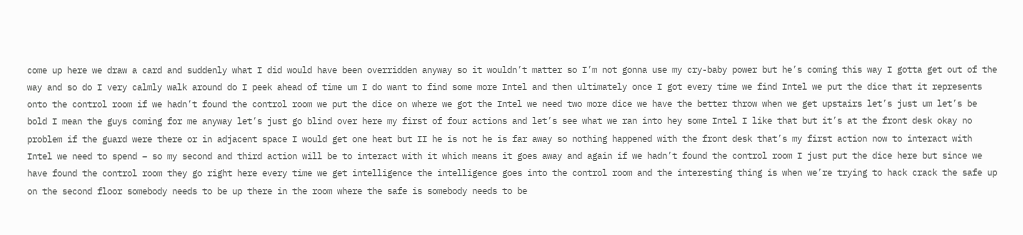come up here we draw a card and suddenly what I did would have been overridden anyway so it wouldn’t matter so I’m not gonna use my cry-baby power but he’s coming this way I gotta get out of the way and so do I very calmly walk around do I peek ahead of time um I do want to find some more Intel and then ultimately once I got every time we find Intel we put the dice that it represents onto the control room if we hadn’t found the control room we put the dice on where we got the Intel we need two more dice we have the better throw when we get upstairs let’s just um let’s be bold I mean the guys coming for me anyway let’s just go blind over here my first of four actions and let’s see what we ran into hey some Intel I like that but it’s at the front desk okay no problem if the guard were there or in adjacent space I would get one heat but II he is not he is far away so nothing happened with the front desk that’s my first action now to interact with Intel we need to spend – so my second and third action will be to interact with it which means it goes away and again if we hadn’t found the control room I just put the dice here but since we have found the control room they go right here every time we get intelligence the intelligence goes into the control room and the interesting thing is when we’re trying to hack crack the safe up on the second floor somebody needs to be up there in the room where the safe is somebody needs to be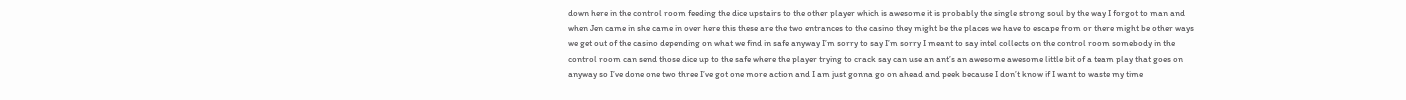down here in the control room feeding the dice upstairs to the other player which is awesome it is probably the single strong soul by the way I forgot to man and when Jen came in she came in over here this these are the two entrances to the casino they might be the places we have to escape from or there might be other ways we get out of the casino depending on what we find in safe anyway I’m sorry to say I’m sorry I meant to say intel collects on the control room somebody in the control room can send those dice up to the safe where the player trying to crack say can use an ant’s an awesome awesome little bit of a team play that goes on anyway so I’ve done one two three I’ve got one more action and I am just gonna go on ahead and peek because I don’t know if I want to waste my time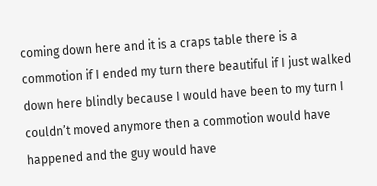coming down here and it is a craps table there is a commotion if I ended my turn there beautiful if I just walked down here blindly because I would have been to my turn I couldn’t moved anymore then a commotion would have happened and the guy would have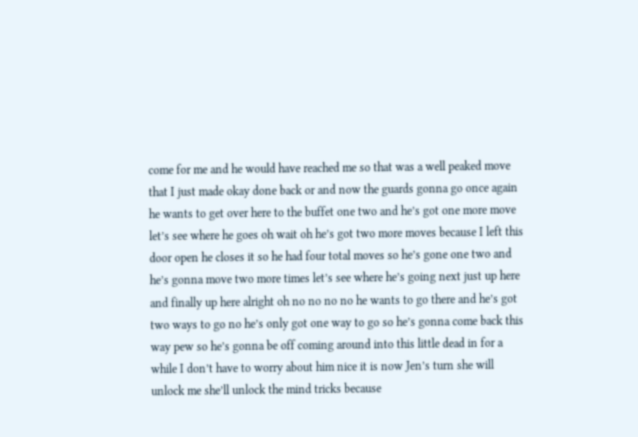come for me and he would have reached me so that was a well peaked move that I just made okay done back or and now the guards gonna go once again he wants to get over here to the buffet one two and he’s got one more move let’s see where he goes oh wait oh he’s got two more moves because I left this door open he closes it so he had four total moves so he’s gone one two and he’s gonna move two more times let’s see where he’s going next just up here and finally up here alright oh no no no no he wants to go there and he’s got two ways to go no he’s only got one way to go so he’s gonna come back this way pew so he’s gonna be off coming around into this little dead in for a while I don’t have to worry about him nice it is now Jen’s turn she will unlock me she’ll unlock the mind tricks because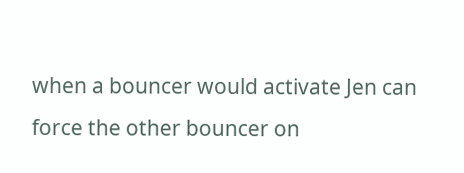when a bouncer would activate Jen can force the other bouncer on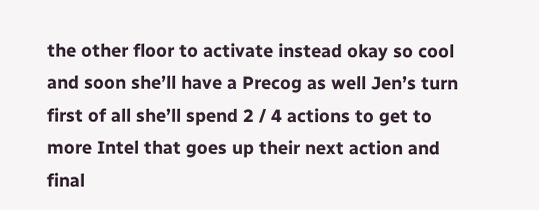the other floor to activate instead okay so cool and soon she’ll have a Precog as well Jen’s turn first of all she’ll spend 2 / 4 actions to get to more Intel that goes up their next action and final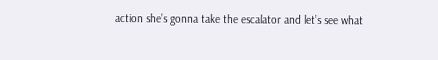action she’s gonna take the escalator and let’s see what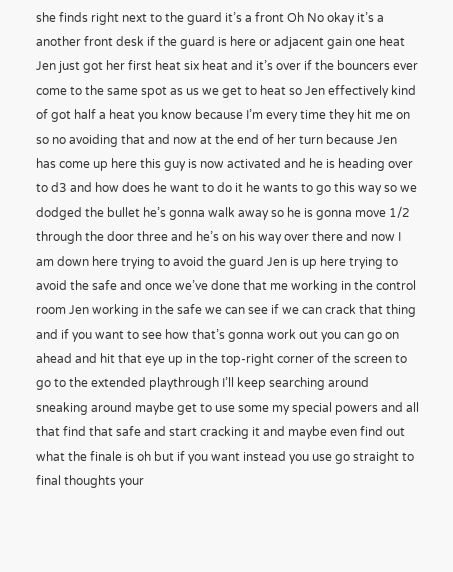she finds right next to the guard it’s a front Oh No okay it’s a another front desk if the guard is here or adjacent gain one heat Jen just got her first heat six heat and it’s over if the bouncers ever come to the same spot as us we get to heat so Jen effectively kind of got half a heat you know because I’m every time they hit me on so no avoiding that and now at the end of her turn because Jen has come up here this guy is now activated and he is heading over to d3 and how does he want to do it he wants to go this way so we dodged the bullet he’s gonna walk away so he is gonna move 1/2 through the door three and he’s on his way over there and now I am down here trying to avoid the guard Jen is up here trying to avoid the safe and once we’ve done that me working in the control room Jen working in the safe we can see if we can crack that thing and if you want to see how that’s gonna work out you can go on ahead and hit that eye up in the top-right corner of the screen to go to the extended playthrough I’ll keep searching around sneaking around maybe get to use some my special powers and all that find that safe and start cracking it and maybe even find out what the finale is oh but if you want instead you use go straight to final thoughts your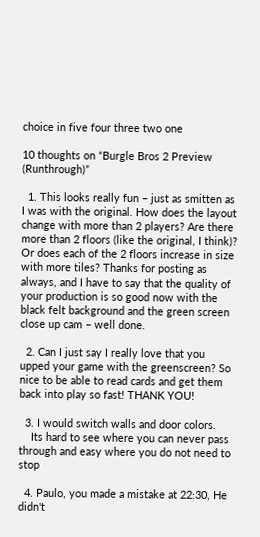choice in five four three two one

10 thoughts on “Burgle Bros 2 Preview (Runthrough)”

  1. This looks really fun – just as smitten as I was with the original. How does the layout change with more than 2 players? Are there more than 2 floors (like the original, I think)? Or does each of the 2 floors increase in size with more tiles? Thanks for posting as always, and I have to say that the quality of your production is so good now with the black felt background and the green screen close up cam – well done.

  2. Can I just say I really love that you upped your game with the greenscreen? So nice to be able to read cards and get them back into play so fast! THANK YOU!

  3. I would switch walls and door colors.
    Its hard to see where you can never pass through and easy where you do not need to stop

  4. Paulo, you made a mistake at 22:30, He didn't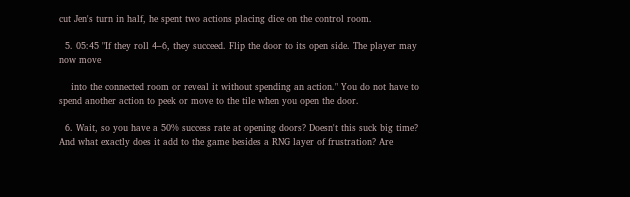cut Jen's turn in half, he spent two actions placing dice on the control room.

  5. 05:45 "If they roll 4–6, they succeed. Flip the door to its open side. The player may now move

    into the connected room or reveal it without spending an action." You do not have to spend another action to peek or move to the tile when you open the door.

  6. Wait, so you have a 50% success rate at opening doors? Doesn't this suck big time? And what exactly does it add to the game besides a RNG layer of frustration? Are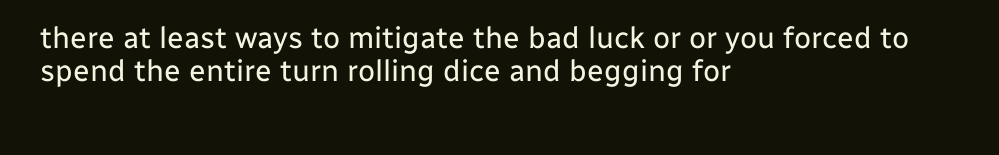there at least ways to mitigate the bad luck or or you forced to spend the entire turn rolling dice and begging for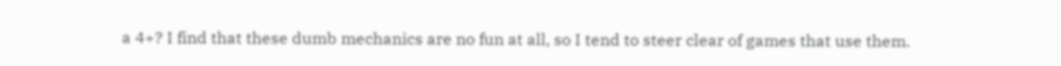a 4+? I find that these dumb mechanics are no fun at all, so I tend to steer clear of games that use them.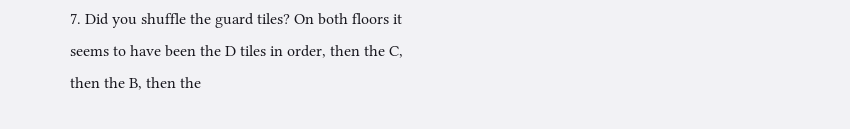7. Did you shuffle the guard tiles? On both floors it seems to have been the D tiles in order, then the C, then the B, then the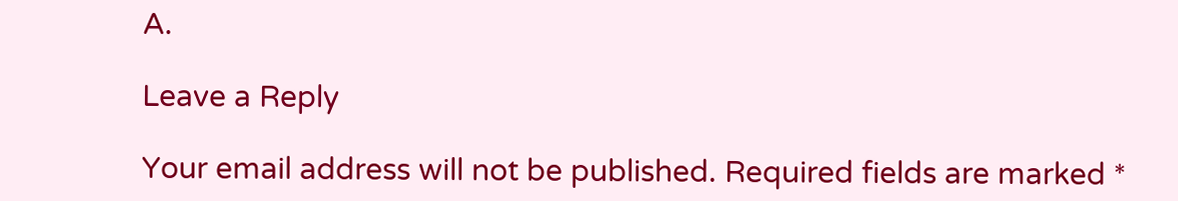A.

Leave a Reply

Your email address will not be published. Required fields are marked *